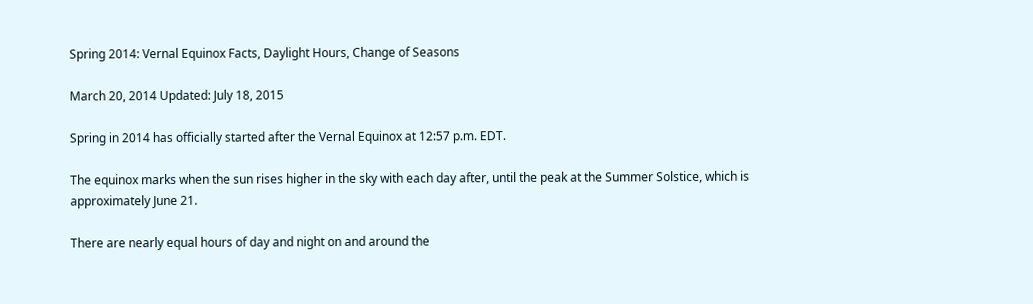Spring 2014: Vernal Equinox Facts, Daylight Hours, Change of Seasons

March 20, 2014 Updated: July 18, 2015

Spring in 2014 has officially started after the Vernal Equinox at 12:57 p.m. EDT.

The equinox marks when the sun rises higher in the sky with each day after, until the peak at the Summer Solstice, which is approximately June 21.

There are nearly equal hours of day and night on and around the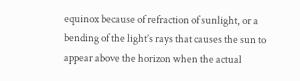equinox because of refraction of sunlight, or a bending of the light’s rays that causes the sun to appear above the horizon when the actual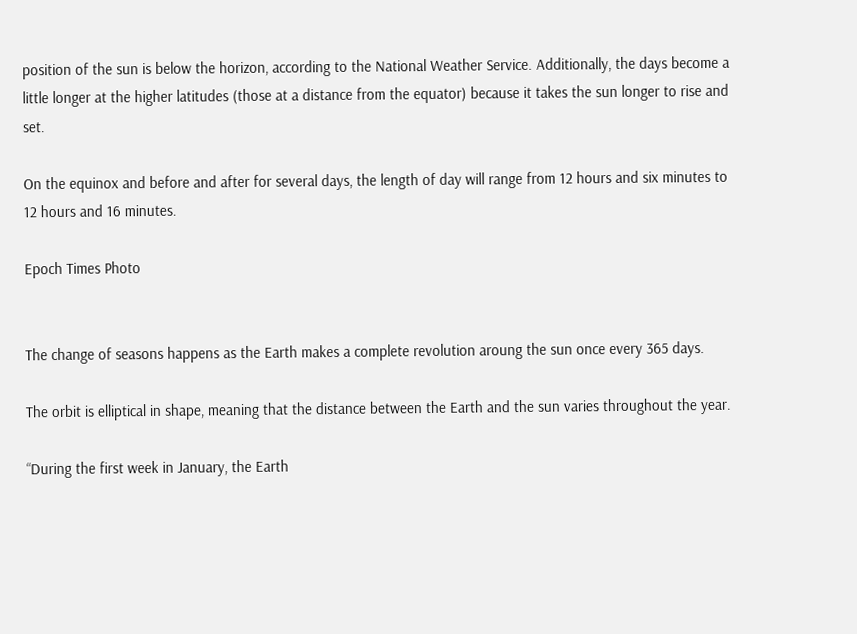position of the sun is below the horizon, according to the National Weather Service. Additionally, the days become a little longer at the higher latitudes (those at a distance from the equator) because it takes the sun longer to rise and set.

On the equinox and before and after for several days, the length of day will range from 12 hours and six minutes to 12 hours and 16 minutes.

Epoch Times Photo


The change of seasons happens as the Earth makes a complete revolution aroung the sun once every 365 days.

The orbit is elliptical in shape, meaning that the distance between the Earth and the sun varies throughout the year.

“During the first week in January, the Earth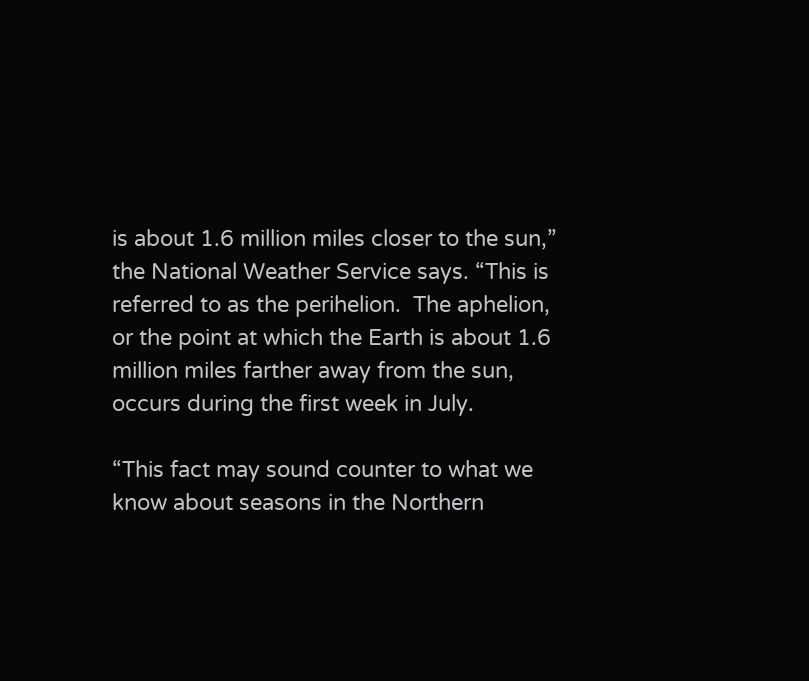is about 1.6 million miles closer to the sun,” the National Weather Service says. “This is referred to as the perihelion.  The aphelion, or the point at which the Earth is about 1.6 million miles farther away from the sun, occurs during the first week in July.

“This fact may sound counter to what we know about seasons in the Northern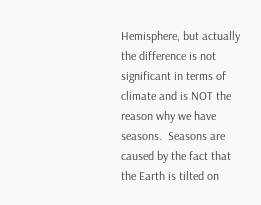Hemisphere, but actually the difference is not significant in terms of climate and is NOT the reason why we have seasons.  Seasons are caused by the fact that the Earth is tilted on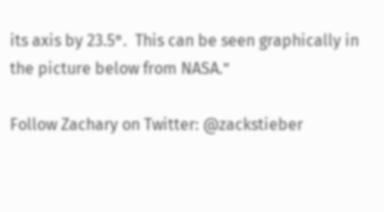its axis by 23.5°.  This can be seen graphically in the picture below from NASA.”

Follow Zachary on Twitter: @zackstieber